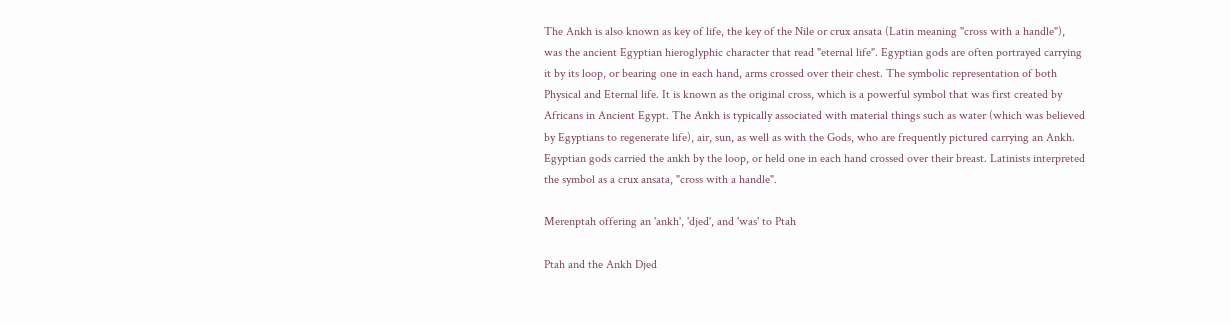The Ankh is also known as key of life, the key of the Nile or crux ansata (Latin meaning "cross with a handle"), was the ancient Egyptian hieroglyphic character that read "eternal life". Egyptian gods are often portrayed carrying it by its loop, or bearing one in each hand, arms crossed over their chest. The symbolic representation of both Physical and Eternal life. It is known as the original cross, which is a powerful symbol that was first created by Africans in Ancient Egypt. The Ankh is typically associated with material things such as water (which was believed by Egyptians to regenerate life), air, sun, as well as with the Gods, who are frequently pictured carrying an Ankh. Egyptian gods carried the ankh by the loop, or held one in each hand crossed over their breast. Latinists interpreted the symbol as a crux ansata, "cross with a handle".

Merenptah offering an 'ankh', 'djed', and 'was' to Ptah

Ptah and the Ankh Djed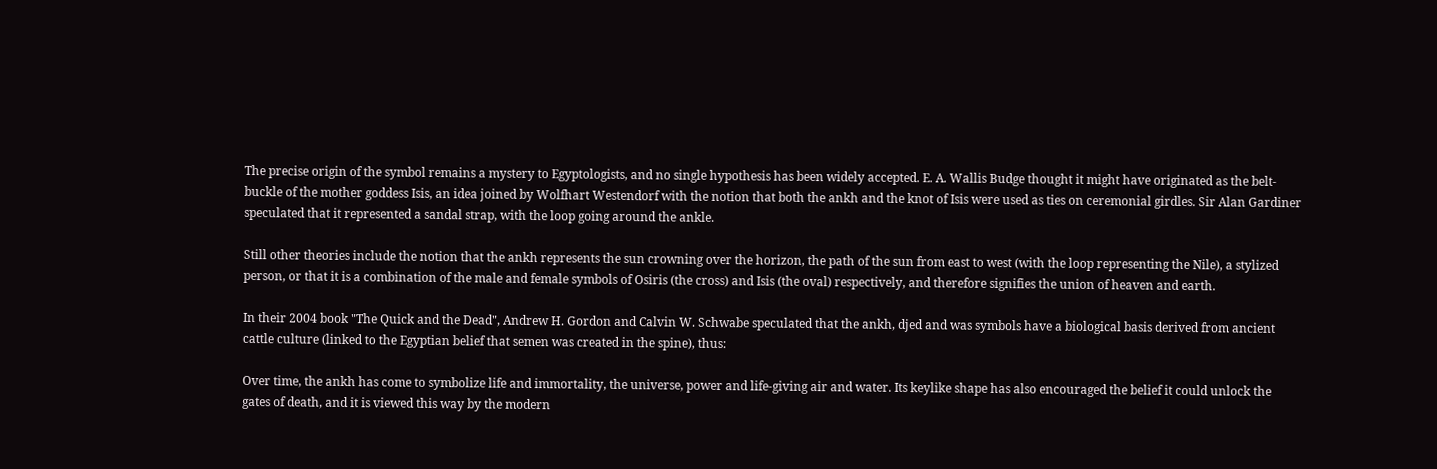The precise origin of the symbol remains a mystery to Egyptologists, and no single hypothesis has been widely accepted. E. A. Wallis Budge thought it might have originated as the belt-buckle of the mother goddess Isis, an idea joined by Wolfhart Westendorf with the notion that both the ankh and the knot of Isis were used as ties on ceremonial girdles. Sir Alan Gardiner speculated that it represented a sandal strap, with the loop going around the ankle.

Still other theories include the notion that the ankh represents the sun crowning over the horizon, the path of the sun from east to west (with the loop representing the Nile), a stylized person, or that it is a combination of the male and female symbols of Osiris (the cross) and Isis (the oval) respectively, and therefore signifies the union of heaven and earth.

In their 2004 book "The Quick and the Dead", Andrew H. Gordon and Calvin W. Schwabe speculated that the ankh, djed and was symbols have a biological basis derived from ancient cattle culture (linked to the Egyptian belief that semen was created in the spine), thus:

Over time, the ankh has come to symbolize life and immortality, the universe, power and life-giving air and water. Its keylike shape has also encouraged the belief it could unlock the gates of death, and it is viewed this way by the modern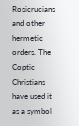Rosicrucians and other hermetic orders. The Coptic Christians have used it as a symbol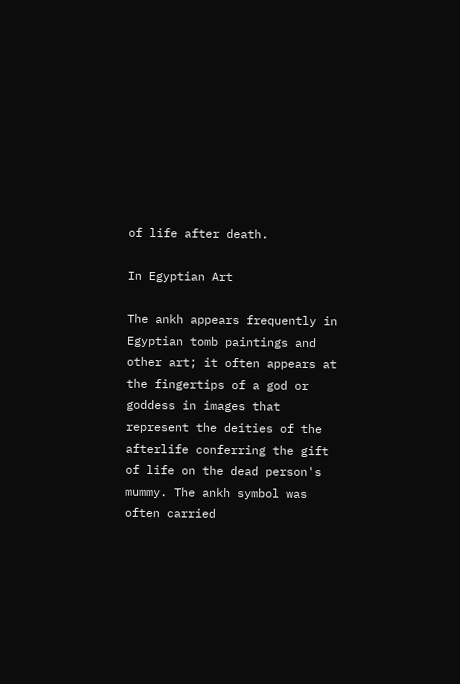of life after death.

In Egyptian Art

The ankh appears frequently in Egyptian tomb paintings and other art; it often appears at the fingertips of a god or goddess in images that represent the deities of the afterlife conferring the gift of life on the dead person's mummy. The ankh symbol was often carried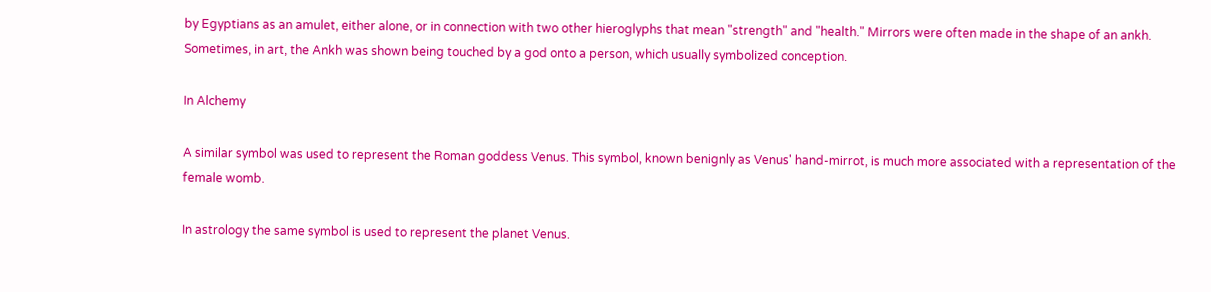by Egyptians as an amulet, either alone, or in connection with two other hieroglyphs that mean "strength" and "health." Mirrors were often made in the shape of an ankh. Sometimes, in art, the Ankh was shown being touched by a god onto a person, which usually symbolized conception.

In Alchemy

A similar symbol was used to represent the Roman goddess Venus. This symbol, known benignly as Venus' hand-mirrot, is much more associated with a representation of the female womb.

In astrology the same symbol is used to represent the planet Venus.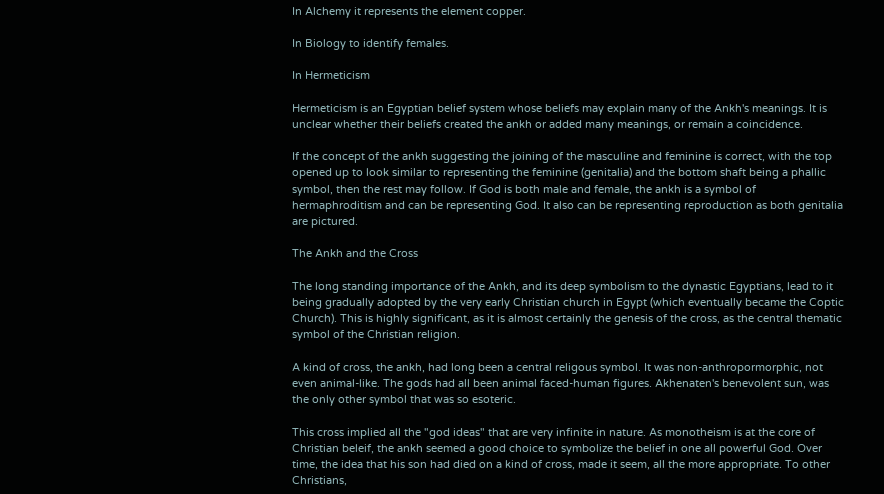In Alchemy it represents the element copper.

In Biology to identify females.

In Hermeticism

Hermeticism is an Egyptian belief system whose beliefs may explain many of the Ankh's meanings. It is unclear whether their beliefs created the ankh or added many meanings, or remain a coincidence.

If the concept of the ankh suggesting the joining of the masculine and feminine is correct, with the top opened up to look similar to representing the feminine (genitalia) and the bottom shaft being a phallic symbol, then the rest may follow. If God is both male and female, the ankh is a symbol of hermaphroditism and can be representing God. It also can be representing reproduction as both genitalia are pictured.

The Ankh and the Cross

The long standing importance of the Ankh, and its deep symbolism to the dynastic Egyptians, lead to it being gradually adopted by the very early Christian church in Egypt (which eventually became the Coptic Church). This is highly significant, as it is almost certainly the genesis of the cross, as the central thematic symbol of the Christian religion.

A kind of cross, the ankh, had long been a central religous symbol. It was non-anthropormorphic, not even animal-like. The gods had all been animal faced-human figures. Akhenaten's benevolent sun, was the only other symbol that was so esoteric.

This cross implied all the "god ideas" that are very infinite in nature. As monotheism is at the core of Christian beleif, the ankh seemed a good choice to symbolize the belief in one all powerful God. Over time, the idea that his son had died on a kind of cross, made it seem, all the more appropriate. To other Christians,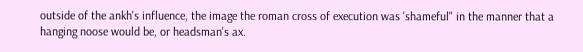outside of the ankh's influence, the image the roman cross of execution was 'shameful" in the manner that a hanging noose would be, or headsman's ax.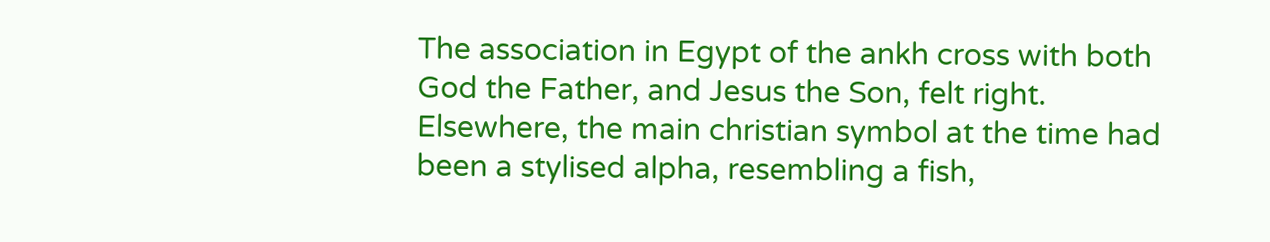The association in Egypt of the ankh cross with both God the Father, and Jesus the Son, felt right. Elsewhere, the main christian symbol at the time had been a stylised alpha, resembling a fish,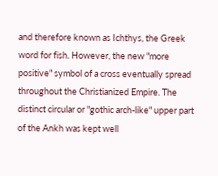and therefore known as Ichthys, the Greek word for fish. However, the new "more positive" symbol of a cross eventually spread throughout the Christianized Empire. The distinct circular or "gothic arch-like" upper part of the Ankh was kept well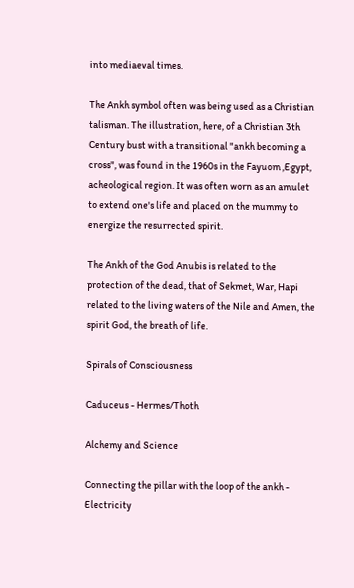into mediaeval times.

The Ankh symbol often was being used as a Christian talisman. The illustration, here, of a Christian 3th Century bust with a transitional "ankh becoming a cross", was found in the 1960s in the Fayuom ,Egypt, acheological region. It was often worn as an amulet to extend one's life and placed on the mummy to energize the resurrected spirit.

The Ankh of the God Anubis is related to the protection of the dead, that of Sekmet, War, Hapi related to the living waters of the Nile and Amen, the spirit God, the breath of life.

Spirals of Consciousness

Caduceus - Hermes/Thoth

Alchemy and Science

Connecting the pillar with the loop of the ankh - Electricity